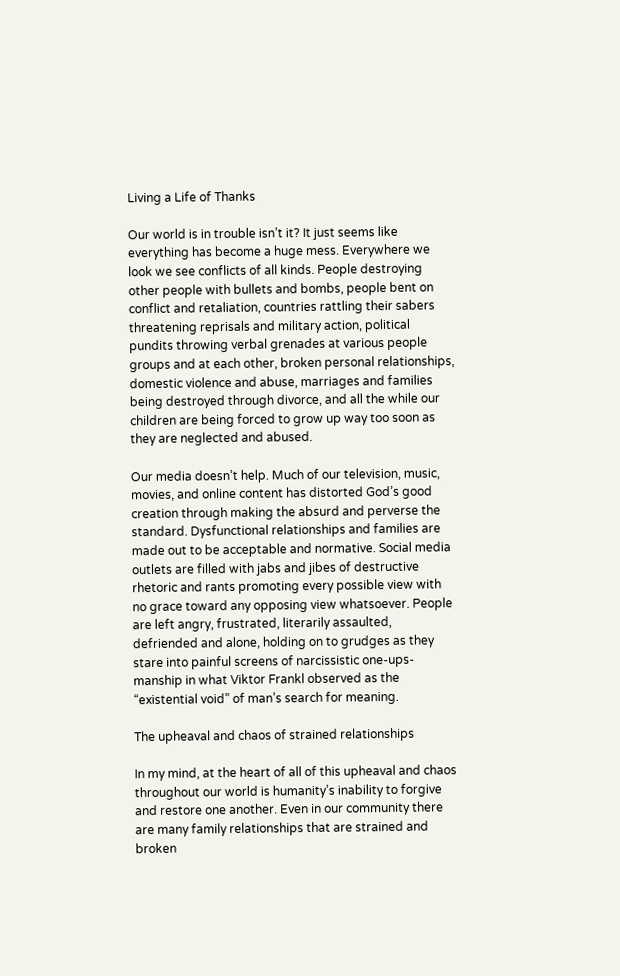Living a Life of Thanks

Our world is in trouble isn’t it? It just seems like everything has become a huge mess. Everywhere we look we see conflicts of all kinds. People destroying other people with bullets and bombs, people bent on conflict and retaliation, countries rattling their sabers threatening reprisals and military action, political pundits throwing verbal grenades at various people groups and at each other, broken personal relationships, domestic violence and abuse, marriages and families being destroyed through divorce, and all the while our children are being forced to grow up way too soon as they are neglected and abused.

Our media doesn’t help. Much of our television, music, movies, and online content has distorted God’s good creation through making the absurd and perverse the standard. Dysfunctional relationships and families are made out to be acceptable and normative. Social media outlets are filled with jabs and jibes of destructive rhetoric and rants promoting every possible view with no grace toward any opposing view whatsoever. People are left angry, frustrated, literarily assaulted, defriended and alone, holding on to grudges as they stare into painful screens of narcissistic one-ups-manship in what Viktor Frankl observed as the “existential void” of man’s search for meaning.

The upheaval and chaos of strained relationships

In my mind, at the heart of all of this upheaval and chaos throughout our world is humanity’s inability to forgive and restore one another. Even in our community there are many family relationships that are strained and broken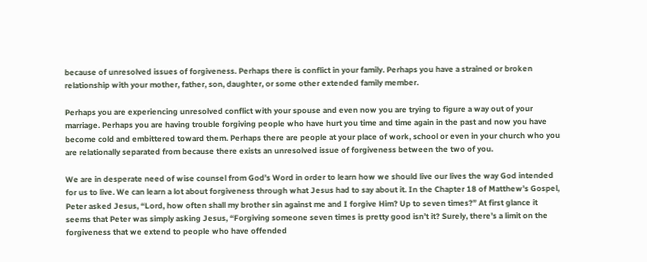because of unresolved issues of forgiveness. Perhaps there is conflict in your family. Perhaps you have a strained or broken relationship with your mother, father, son, daughter, or some other extended family member.

Perhaps you are experiencing unresolved conflict with your spouse and even now you are trying to figure a way out of your marriage. Perhaps you are having trouble forgiving people who have hurt you time and time again in the past and now you have become cold and embittered toward them. Perhaps there are people at your place of work, school or even in your church who you are relationally separated from because there exists an unresolved issue of forgiveness between the two of you.

We are in desperate need of wise counsel from God’s Word in order to learn how we should live our lives the way God intended for us to live. We can learn a lot about forgiveness through what Jesus had to say about it. In the Chapter 18 of Matthew’s Gospel, Peter asked Jesus, “Lord, how often shall my brother sin against me and I forgive Him? Up to seven times?” At first glance it seems that Peter was simply asking Jesus, “Forgiving someone seven times is pretty good isn’t it? Surely, there’s a limit on the forgiveness that we extend to people who have offended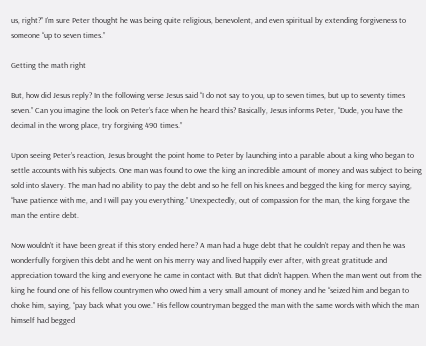us, right?” I’m sure Peter thought he was being quite religious, benevolent, and even spiritual by extending forgiveness to someone “up to seven times.”

Getting the math right

But, how did Jesus reply? In the following verse Jesus said “I do not say to you, up to seven times, but up to seventy times seven.” Can you imagine the look on Peter’s face when he heard this? Basically, Jesus informs Peter, “Dude, you have the decimal in the wrong place, try forgiving 490 times.”

Upon seeing Peter’s reaction, Jesus brought the point home to Peter by launching into a parable about a king who began to settle accounts with his subjects. One man was found to owe the king an incredible amount of money and was subject to being sold into slavery. The man had no ability to pay the debt and so he fell on his knees and begged the king for mercy saying, “have patience with me, and I will pay you everything.” Unexpectedly, out of compassion for the man, the king forgave the man the entire debt.

Now wouldn’t it have been great if this story ended here? A man had a huge debt that he couldn’t repay and then he was wonderfully forgiven this debt and he went on his merry way and lived happily ever after, with great gratitude and appreciation toward the king and everyone he came in contact with. But that didn’t happen. When the man went out from the king he found one of his fellow countrymen who owed him a very small amount of money and he “seized him and began to choke him, saying, “pay back what you owe.” His fellow countryman begged the man with the same words with which the man himself had begged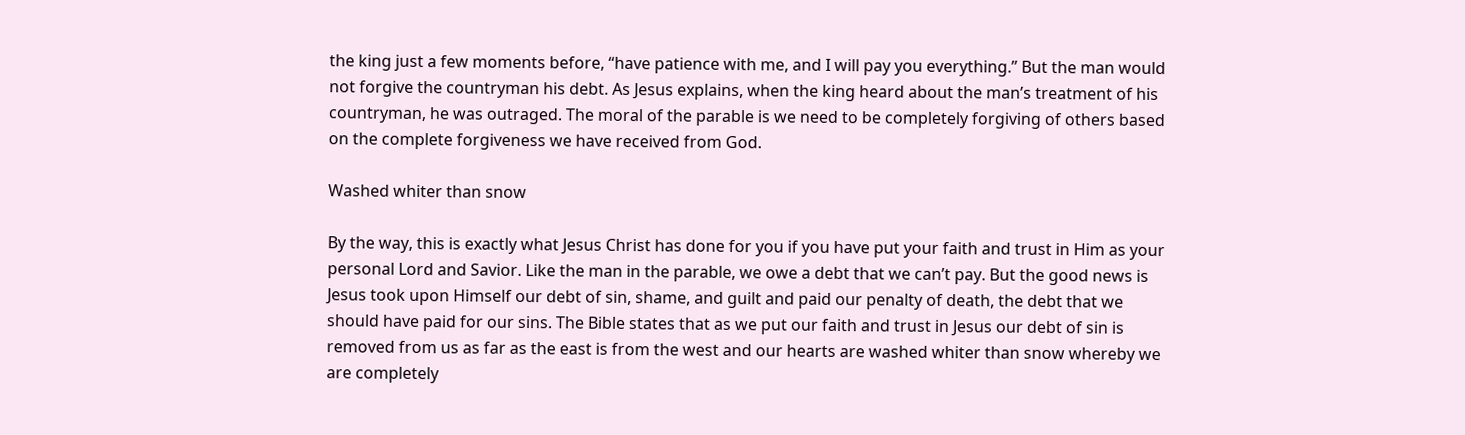the king just a few moments before, “have patience with me, and I will pay you everything.” But the man would not forgive the countryman his debt. As Jesus explains, when the king heard about the man’s treatment of his countryman, he was outraged. The moral of the parable is we need to be completely forgiving of others based on the complete forgiveness we have received from God.

Washed whiter than snow

By the way, this is exactly what Jesus Christ has done for you if you have put your faith and trust in Him as your personal Lord and Savior. Like the man in the parable, we owe a debt that we can’t pay. But the good news is Jesus took upon Himself our debt of sin, shame, and guilt and paid our penalty of death, the debt that we should have paid for our sins. The Bible states that as we put our faith and trust in Jesus our debt of sin is removed from us as far as the east is from the west and our hearts are washed whiter than snow whereby we are completely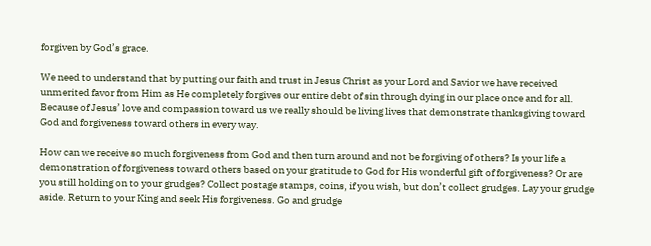forgiven by God’s grace.

We need to understand that by putting our faith and trust in Jesus Christ as your Lord and Savior we have received unmerited favor from Him as He completely forgives our entire debt of sin through dying in our place once and for all. Because of Jesus’ love and compassion toward us we really should be living lives that demonstrate thanksgiving toward God and forgiveness toward others in every way.

How can we receive so much forgiveness from God and then turn around and not be forgiving of others? Is your life a demonstration of forgiveness toward others based on your gratitude to God for His wonderful gift of forgiveness? Or are you still holding on to your grudges? Collect postage stamps, coins, if you wish, but don’t collect grudges. Lay your grudge aside. Return to your King and seek His forgiveness. Go and grudge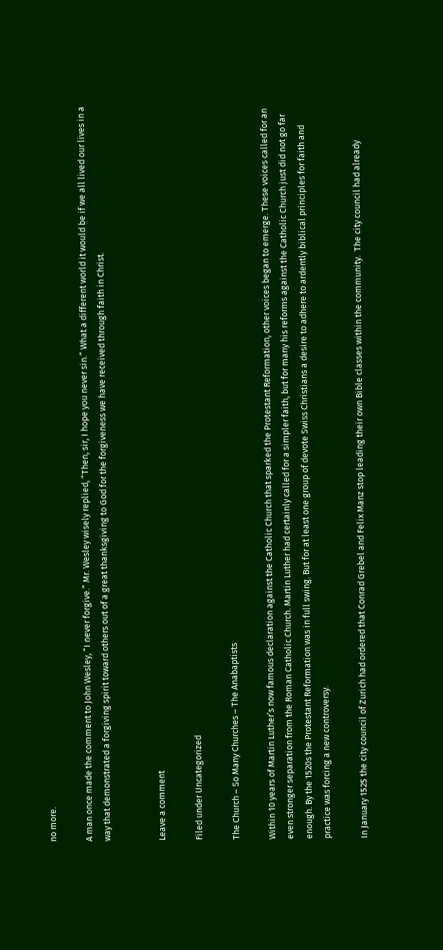no more.

A man once made the comment to John Wesley, “I never forgive.” Mr. Wesley wisely replied, “Then, sir, I hope you never sin.” What a different world it would be if we all lived our lives in a way that demonstrated a forgiving spirit toward others out of a great thanksgiving to God for the forgiveness we have received through faith in Christ.


Leave a comment

Filed under Uncategorized

The Church – So Many Churches – The Anabaptists

Within 10 years of Martin Luther’s now famous declaration against the Catholic Church that sparked the Protestant Reformation, other voices began to emerge. These voices called for an even stronger separation from the Roman Catholic Church. Martin Luther had certainly called for a simpler faith, but for many his reforms against the Catholic Church just did not go far enough. By the 1520s the Protestant Reformation was in full swing. But for at least one group of devote Swiss Christians a desire to adhere to ardently biblical principles for faith and practice was forcing a new controversy.

In January 1525 the city council of Zurich had ordered that Conrad Grebel and Felix Manz stop leading their own Bible classes within the community.  The city council had already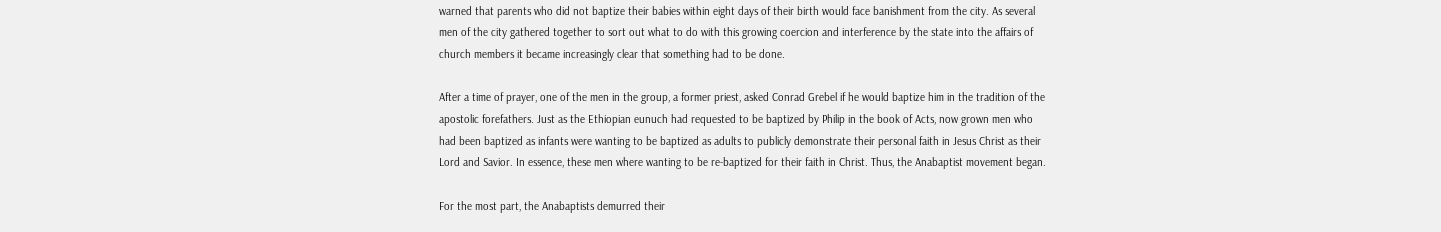warned that parents who did not baptize their babies within eight days of their birth would face banishment from the city. As several men of the city gathered together to sort out what to do with this growing coercion and interference by the state into the affairs of church members it became increasingly clear that something had to be done.

After a time of prayer, one of the men in the group, a former priest, asked Conrad Grebel if he would baptize him in the tradition of the apostolic forefathers. Just as the Ethiopian eunuch had requested to be baptized by Philip in the book of Acts, now grown men who had been baptized as infants were wanting to be baptized as adults to publicly demonstrate their personal faith in Jesus Christ as their Lord and Savior. In essence, these men where wanting to be re-baptized for their faith in Christ. Thus, the Anabaptist movement began.

For the most part, the Anabaptists demurred their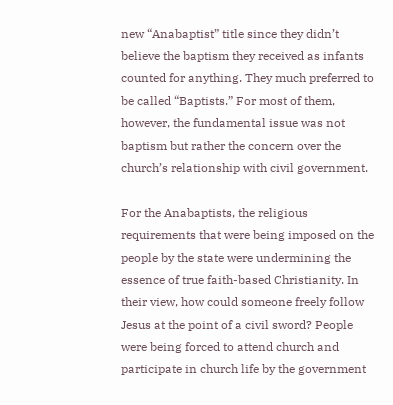new “Anabaptist” title since they didn’t believe the baptism they received as infants counted for anything. They much preferred to be called “Baptists.” For most of them, however, the fundamental issue was not baptism but rather the concern over the church’s relationship with civil government.

For the Anabaptists, the religious requirements that were being imposed on the people by the state were undermining the essence of true faith-based Christianity. In their view, how could someone freely follow Jesus at the point of a civil sword? People were being forced to attend church and participate in church life by the government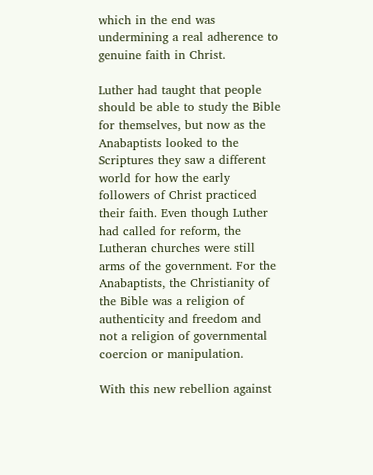which in the end was undermining a real adherence to genuine faith in Christ.

Luther had taught that people should be able to study the Bible for themselves, but now as the Anabaptists looked to the Scriptures they saw a different world for how the early followers of Christ practiced their faith. Even though Luther had called for reform, the Lutheran churches were still arms of the government. For the Anabaptists, the Christianity of the Bible was a religion of authenticity and freedom and not a religion of governmental coercion or manipulation.

With this new rebellion against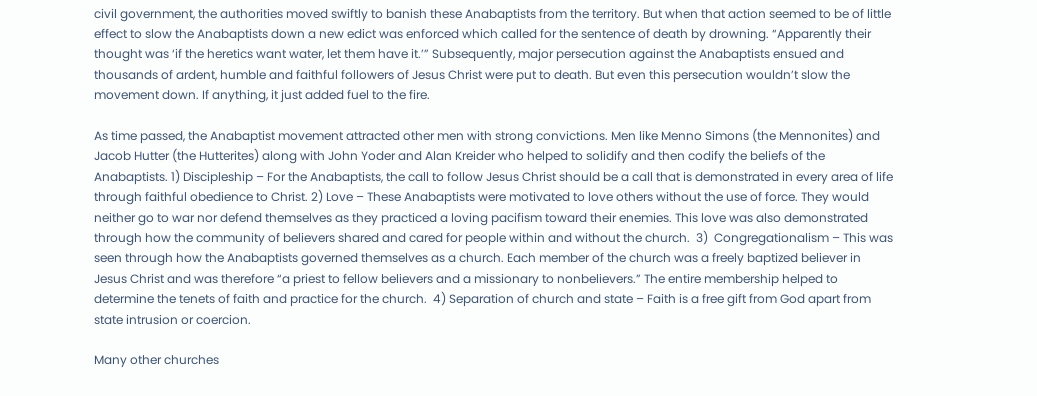civil government, the authorities moved swiftly to banish these Anabaptists from the territory. But when that action seemed to be of little effect to slow the Anabaptists down a new edict was enforced which called for the sentence of death by drowning. “Apparently their thought was ‘if the heretics want water, let them have it.’” Subsequently, major persecution against the Anabaptists ensued and thousands of ardent, humble and faithful followers of Jesus Christ were put to death. But even this persecution wouldn’t slow the movement down. If anything, it just added fuel to the fire.

As time passed, the Anabaptist movement attracted other men with strong convictions. Men like Menno Simons (the Mennonites) and Jacob Hutter (the Hutterites) along with John Yoder and Alan Kreider who helped to solidify and then codify the beliefs of the Anabaptists. 1) Discipleship – For the Anabaptists, the call to follow Jesus Christ should be a call that is demonstrated in every area of life through faithful obedience to Christ. 2) Love – These Anabaptists were motivated to love others without the use of force. They would neither go to war nor defend themselves as they practiced a loving pacifism toward their enemies. This love was also demonstrated through how the community of believers shared and cared for people within and without the church.  3)  Congregationalism – This was seen through how the Anabaptists governed themselves as a church. Each member of the church was a freely baptized believer in Jesus Christ and was therefore “a priest to fellow believers and a missionary to nonbelievers.” The entire membership helped to determine the tenets of faith and practice for the church.  4) Separation of church and state – Faith is a free gift from God apart from state intrusion or coercion.

Many other churches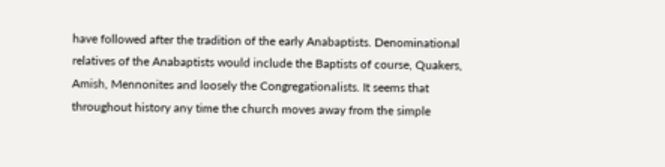have followed after the tradition of the early Anabaptists. Denominational relatives of the Anabaptists would include the Baptists of course, Quakers, Amish, Mennonites and loosely the Congregationalists. It seems that throughout history any time the church moves away from the simple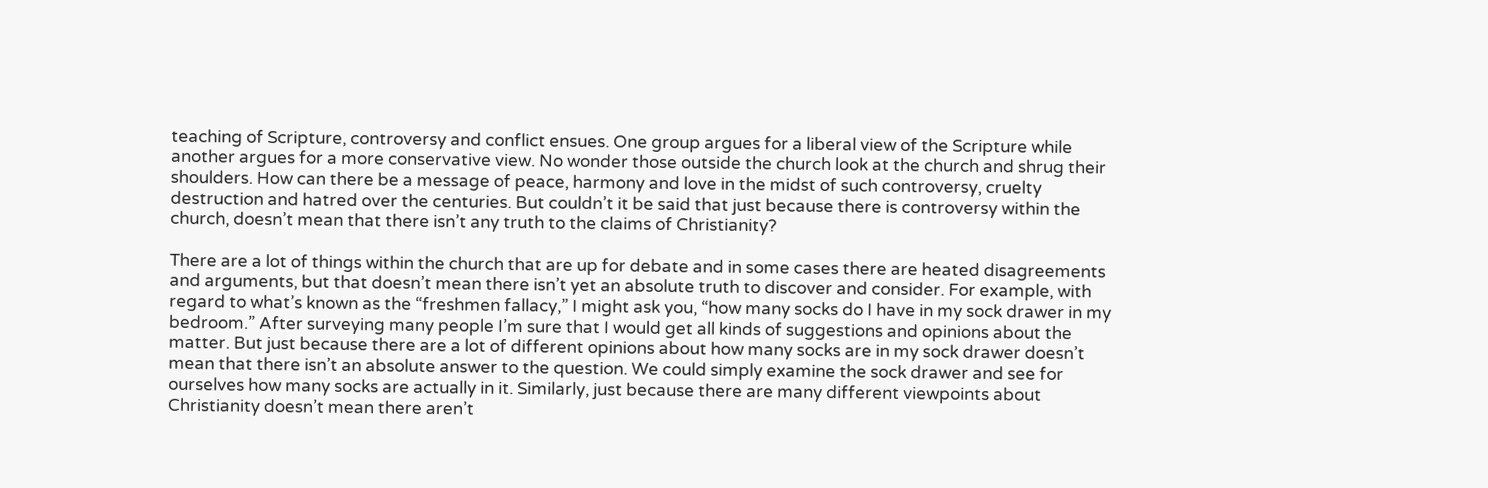teaching of Scripture, controversy and conflict ensues. One group argues for a liberal view of the Scripture while another argues for a more conservative view. No wonder those outside the church look at the church and shrug their shoulders. How can there be a message of peace, harmony and love in the midst of such controversy, cruelty destruction and hatred over the centuries. But couldn’t it be said that just because there is controversy within the church, doesn’t mean that there isn’t any truth to the claims of Christianity?

There are a lot of things within the church that are up for debate and in some cases there are heated disagreements and arguments, but that doesn’t mean there isn’t yet an absolute truth to discover and consider. For example, with regard to what’s known as the “freshmen fallacy,” I might ask you, “how many socks do I have in my sock drawer in my bedroom.” After surveying many people I’m sure that I would get all kinds of suggestions and opinions about the matter. But just because there are a lot of different opinions about how many socks are in my sock drawer doesn’t mean that there isn’t an absolute answer to the question. We could simply examine the sock drawer and see for ourselves how many socks are actually in it. Similarly, just because there are many different viewpoints about Christianity doesn’t mean there aren’t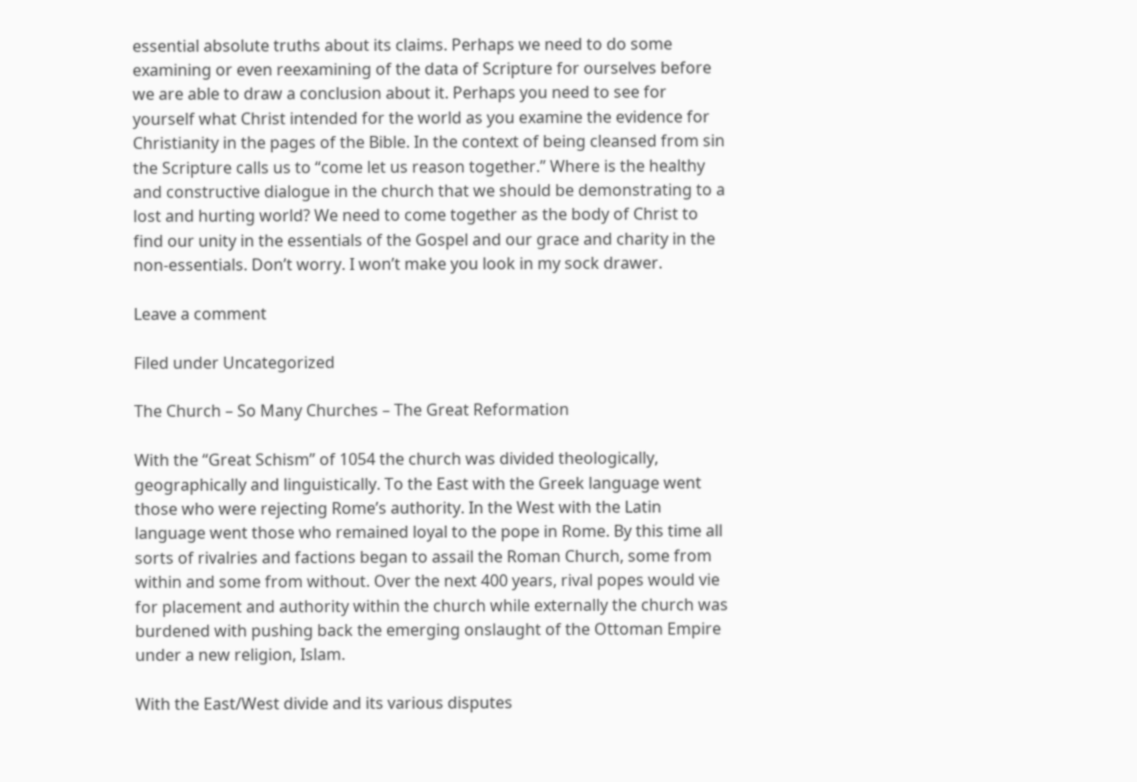essential absolute truths about its claims. Perhaps we need to do some examining or even reexamining of the data of Scripture for ourselves before we are able to draw a conclusion about it. Perhaps you need to see for yourself what Christ intended for the world as you examine the evidence for Christianity in the pages of the Bible. In the context of being cleansed from sin the Scripture calls us to “come let us reason together.” Where is the healthy and constructive dialogue in the church that we should be demonstrating to a lost and hurting world? We need to come together as the body of Christ to find our unity in the essentials of the Gospel and our grace and charity in the non-essentials. Don’t worry. I won’t make you look in my sock drawer.

Leave a comment

Filed under Uncategorized

The Church – So Many Churches – The Great Reformation

With the “Great Schism” of 1054 the church was divided theologically, geographically and linguistically. To the East with the Greek language went those who were rejecting Rome’s authority. In the West with the Latin language went those who remained loyal to the pope in Rome. By this time all sorts of rivalries and factions began to assail the Roman Church, some from within and some from without. Over the next 400 years, rival popes would vie for placement and authority within the church while externally the church was burdened with pushing back the emerging onslaught of the Ottoman Empire under a new religion, Islam.

With the East/West divide and its various disputes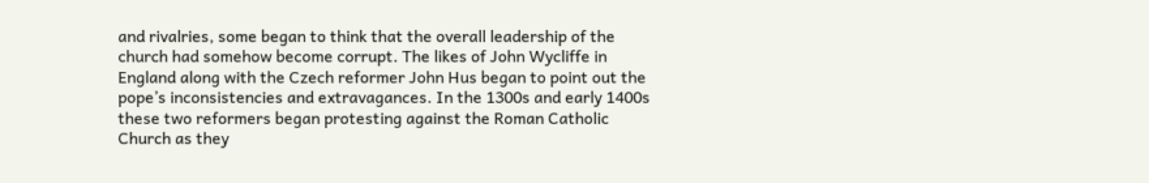and rivalries, some began to think that the overall leadership of the church had somehow become corrupt. The likes of John Wycliffe in England along with the Czech reformer John Hus began to point out the pope’s inconsistencies and extravagances. In the 1300s and early 1400s these two reformers began protesting against the Roman Catholic Church as they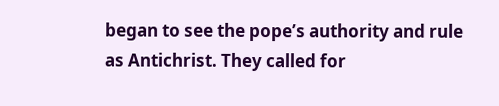began to see the pope’s authority and rule as Antichrist. They called for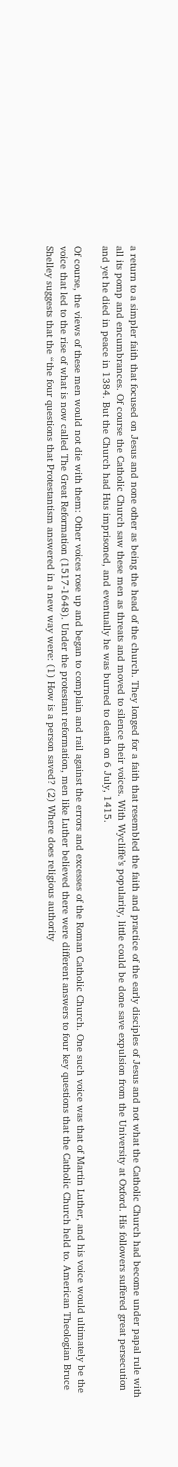a return to a simpler faith that focused on Jesus and none other as being the head of the church. They longed for a faith that resembled the faith and practice of the early disciples of Jesus and not what the Catholic Church had become under papal rule with all its pomp and encumbrances. Of course the Catholic Church saw these men as threats and moved to silence their voices. With Wycliffe’s popularity, little could be done save expulsion from the University at Oxford. His followers suffered great persecution and yet he died in peace in 1384. But the Church had Hus imprisoned, and eventually he was burned to death on 6 July, 1415.

Of course, the views of these men would not die with them: Other voices rose up and began to complain and rail against the errors and excesses of the Roman Catholic Church. One such voice was that of Martin Luther, and his voice would ultimately be the voice that led to the rise of what is now called The Great Reformation (1517-1648). Under the protestant reformation, men like Luther believed there were different answers to four key questions that the Catholic Church held to. American Theologian Bruce Shelley suggests that the “the four questions that Protestantism answered in a new way were: (1) How is a person saved? (2) Where does religious authority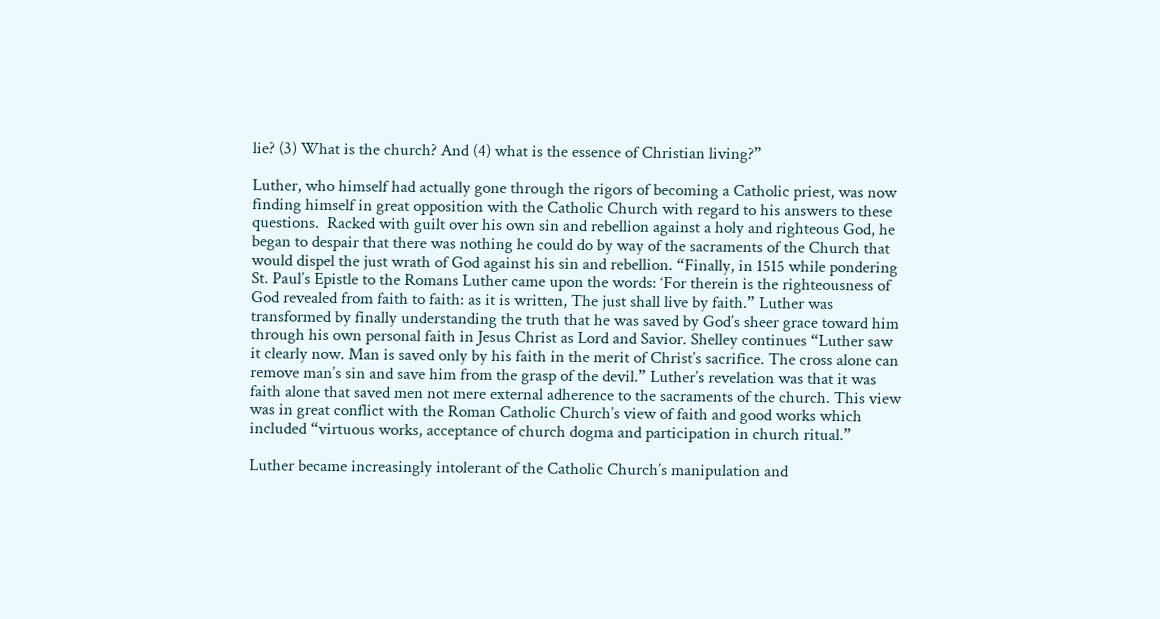lie? (3) What is the church? And (4) what is the essence of Christian living?”

Luther, who himself had actually gone through the rigors of becoming a Catholic priest, was now finding himself in great opposition with the Catholic Church with regard to his answers to these questions.  Racked with guilt over his own sin and rebellion against a holy and righteous God, he began to despair that there was nothing he could do by way of the sacraments of the Church that would dispel the just wrath of God against his sin and rebellion. “Finally, in 1515 while pondering St. Paul’s Epistle to the Romans Luther came upon the words: ‘For therein is the righteousness of God revealed from faith to faith: as it is written, The just shall live by faith.” Luther was transformed by finally understanding the truth that he was saved by God’s sheer grace toward him through his own personal faith in Jesus Christ as Lord and Savior. Shelley continues “Luther saw it clearly now. Man is saved only by his faith in the merit of Christ’s sacrifice. The cross alone can remove man’s sin and save him from the grasp of the devil.” Luther’s revelation was that it was faith alone that saved men not mere external adherence to the sacraments of the church. This view was in great conflict with the Roman Catholic Church’s view of faith and good works which included “virtuous works, acceptance of church dogma and participation in church ritual.”

Luther became increasingly intolerant of the Catholic Church’s manipulation and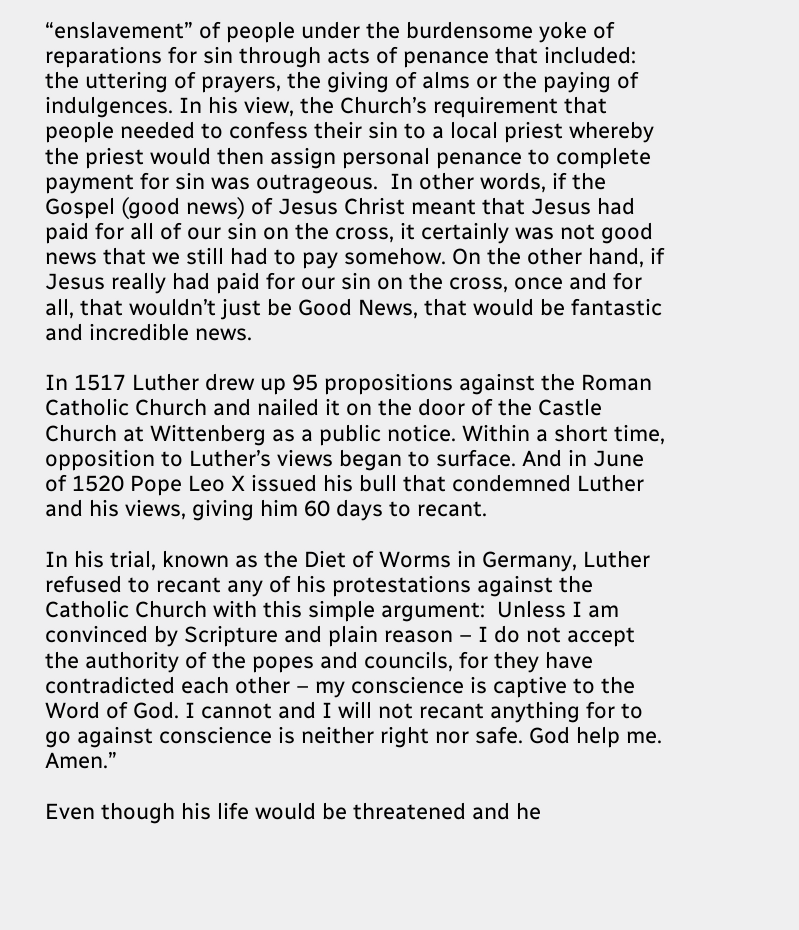“enslavement” of people under the burdensome yoke of reparations for sin through acts of penance that included: the uttering of prayers, the giving of alms or the paying of indulgences. In his view, the Church’s requirement that people needed to confess their sin to a local priest whereby the priest would then assign personal penance to complete payment for sin was outrageous.  In other words, if the Gospel (good news) of Jesus Christ meant that Jesus had paid for all of our sin on the cross, it certainly was not good news that we still had to pay somehow. On the other hand, if Jesus really had paid for our sin on the cross, once and for all, that wouldn’t just be Good News, that would be fantastic and incredible news.

In 1517 Luther drew up 95 propositions against the Roman Catholic Church and nailed it on the door of the Castle Church at Wittenberg as a public notice. Within a short time, opposition to Luther’s views began to surface. And in June of 1520 Pope Leo X issued his bull that condemned Luther and his views, giving him 60 days to recant.

In his trial, known as the Diet of Worms in Germany, Luther refused to recant any of his protestations against the Catholic Church with this simple argument:  Unless I am convinced by Scripture and plain reason – I do not accept the authority of the popes and councils, for they have contradicted each other – my conscience is captive to the Word of God. I cannot and I will not recant anything for to go against conscience is neither right nor safe. God help me. Amen.”

Even though his life would be threatened and he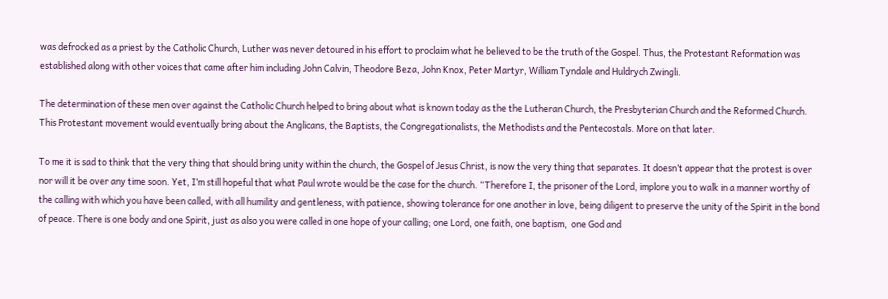was defrocked as a priest by the Catholic Church, Luther was never detoured in his effort to proclaim what he believed to be the truth of the Gospel. Thus, the Protestant Reformation was established along with other voices that came after him including John Calvin, Theodore Beza, John Knox, Peter Martyr, William Tyndale and Huldrych Zwingli.

The determination of these men over against the Catholic Church helped to bring about what is known today as the the Lutheran Church, the Presbyterian Church and the Reformed Church. This Protestant movement would eventually bring about the Anglicans, the Baptists, the Congregationalists, the Methodists and the Pentecostals. More on that later.

To me it is sad to think that the very thing that should bring unity within the church, the Gospel of Jesus Christ, is now the very thing that separates. It doesn’t appear that the protest is over nor will it be over any time soon. Yet, I’m still hopeful that what Paul wrote would be the case for the church. “Therefore I, the prisoner of the Lord, implore you to walk in a manner worthy of the calling with which you have been called, with all humility and gentleness, with patience, showing tolerance for one another in love, being diligent to preserve the unity of the Spirit in the bond of peace. There is one body and one Spirit, just as also you were called in one hope of your calling; one Lord, one faith, one baptism,  one God and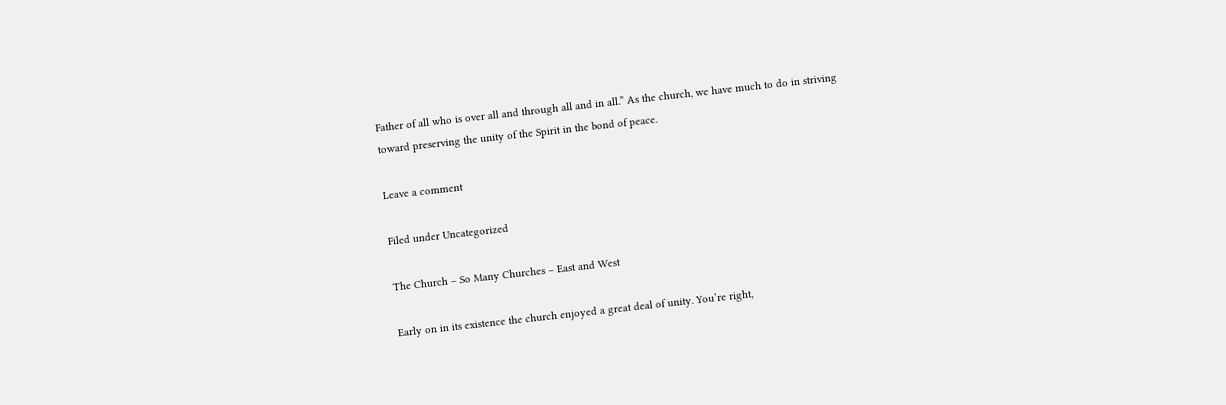Father of all who is over all and through all and in all.” As the church, we have much to do in striving toward preserving the unity of the Spirit in the bond of peace.

Leave a comment

Filed under Uncategorized

The Church – So Many Churches – East and West

Early on in its existence the church enjoyed a great deal of unity. You’re right,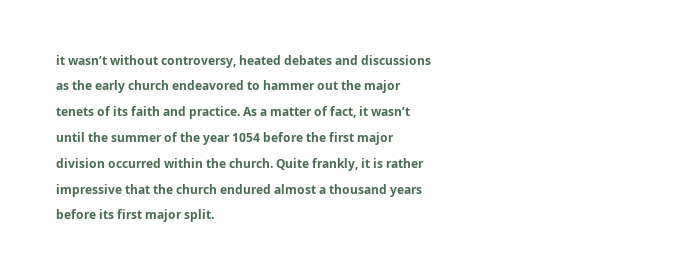it wasn’t without controversy, heated debates and discussions as the early church endeavored to hammer out the major tenets of its faith and practice. As a matter of fact, it wasn’t until the summer of the year 1054 before the first major division occurred within the church. Quite frankly, it is rather impressive that the church endured almost a thousand years before its first major split.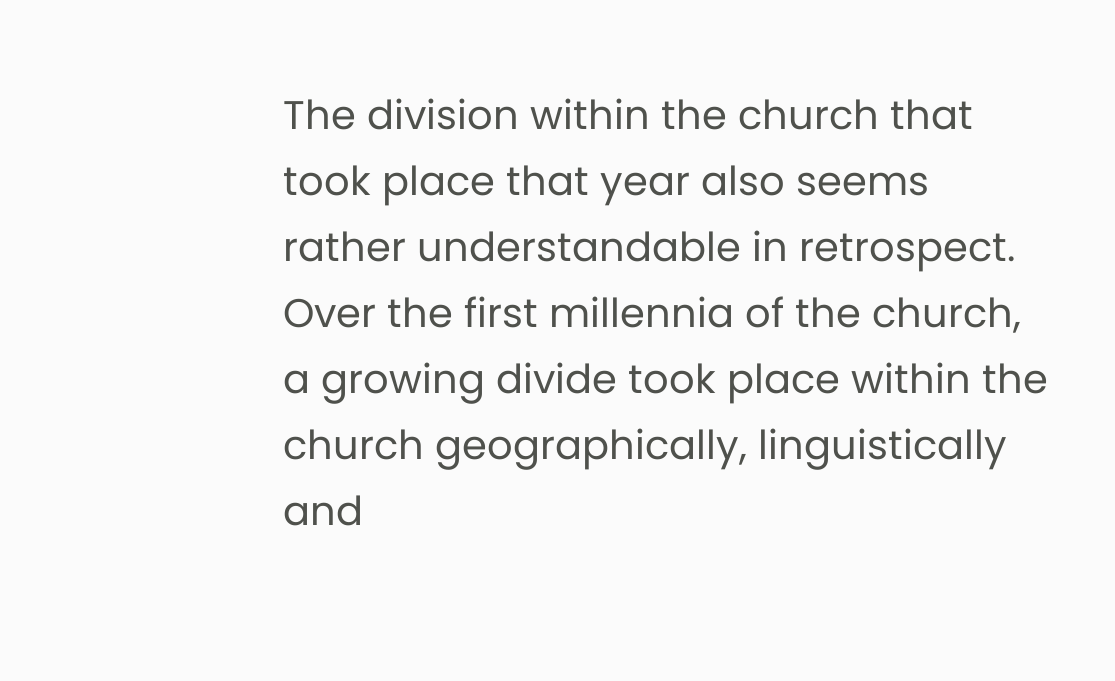The division within the church that took place that year also seems rather understandable in retrospect. Over the first millennia of the church, a growing divide took place within the church geographically, linguistically and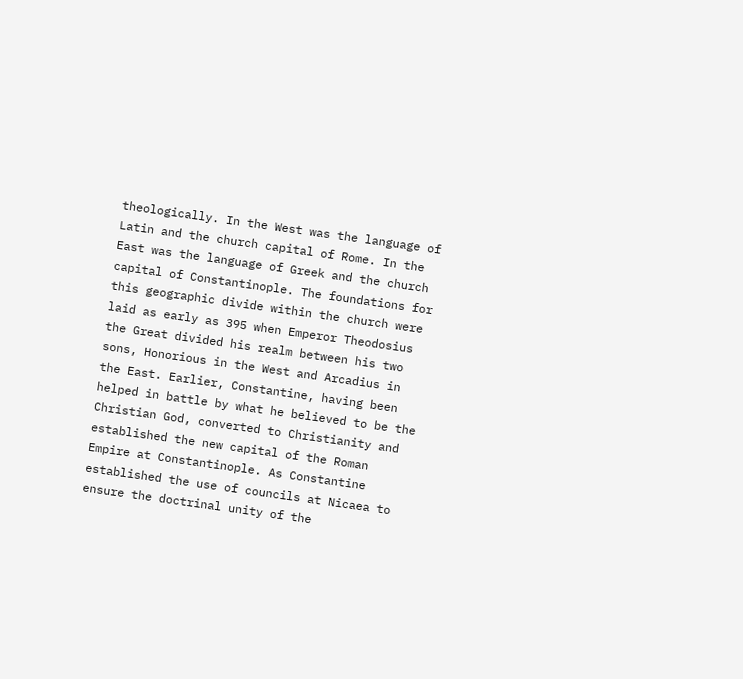theologically. In the West was the language of Latin and the church capital of Rome. In the East was the language of Greek and the church capital of Constantinople. The foundations for this geographic divide within the church were laid as early as 395 when Emperor Theodosius the Great divided his realm between his two sons, Honorious in the West and Arcadius in the East. Earlier, Constantine, having been helped in battle by what he believed to be the Christian God, converted to Christianity and established the new capital of the Roman Empire at Constantinople. As Constantine established the use of councils at Nicaea to ensure the doctrinal unity of the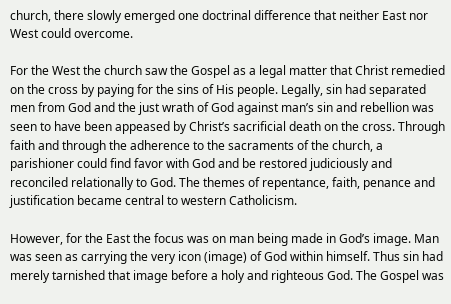church, there slowly emerged one doctrinal difference that neither East nor West could overcome.

For the West the church saw the Gospel as a legal matter that Christ remedied on the cross by paying for the sins of His people. Legally, sin had separated men from God and the just wrath of God against man’s sin and rebellion was seen to have been appeased by Christ’s sacrificial death on the cross. Through faith and through the adherence to the sacraments of the church, a parishioner could find favor with God and be restored judiciously and reconciled relationally to God. The themes of repentance, faith, penance and justification became central to western Catholicism.

However, for the East the focus was on man being made in God’s image. Man was seen as carrying the very icon (image) of God within himself. Thus sin had merely tarnished that image before a holy and righteous God. The Gospel was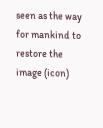seen as the way for mankind to restore the image (icon)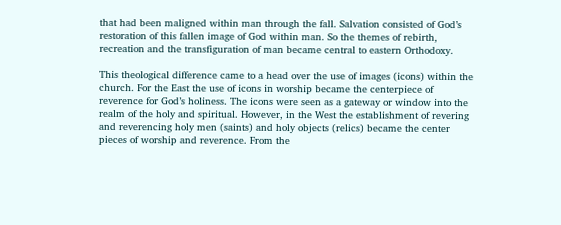that had been maligned within man through the fall. Salvation consisted of God’s restoration of this fallen image of God within man. So the themes of rebirth, recreation and the transfiguration of man became central to eastern Orthodoxy.

This theological difference came to a head over the use of images (icons) within the church. For the East the use of icons in worship became the centerpiece of reverence for God’s holiness. The icons were seen as a gateway or window into the realm of the holy and spiritual. However, in the West the establishment of revering and reverencing holy men (saints) and holy objects (relics) became the center pieces of worship and reverence. From the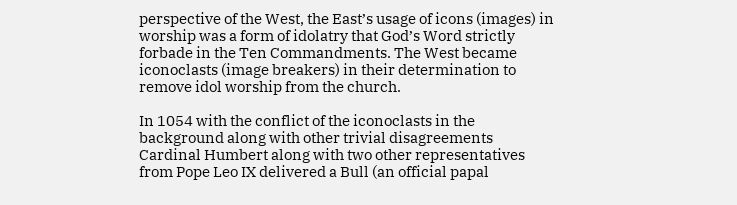perspective of the West, the East’s usage of icons (images) in worship was a form of idolatry that God’s Word strictly forbade in the Ten Commandments. The West became iconoclasts (image breakers) in their determination to remove idol worship from the church.

In 1054 with the conflict of the iconoclasts in the background along with other trivial disagreements Cardinal Humbert along with two other representatives from Pope Leo IX delivered a Bull (an official papal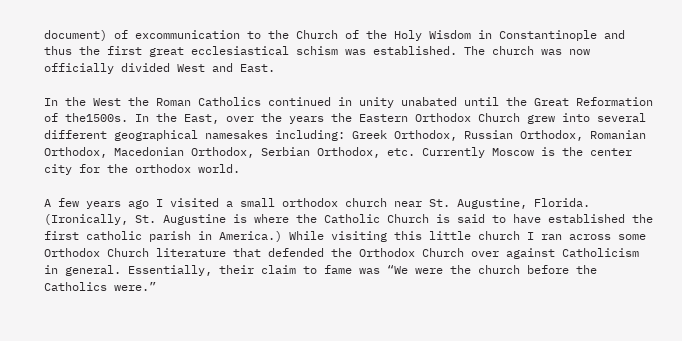document) of excommunication to the Church of the Holy Wisdom in Constantinople and thus the first great ecclesiastical schism was established. The church was now officially divided West and East.

In the West the Roman Catholics continued in unity unabated until the Great Reformation of the1500s. In the East, over the years the Eastern Orthodox Church grew into several different geographical namesakes including: Greek Orthodox, Russian Orthodox, Romanian Orthodox, Macedonian Orthodox, Serbian Orthodox, etc. Currently Moscow is the center city for the orthodox world.

A few years ago I visited a small orthodox church near St. Augustine, Florida. (Ironically, St. Augustine is where the Catholic Church is said to have established the first catholic parish in America.) While visiting this little church I ran across some Orthodox Church literature that defended the Orthodox Church over against Catholicism in general. Essentially, their claim to fame was “We were the church before the Catholics were.”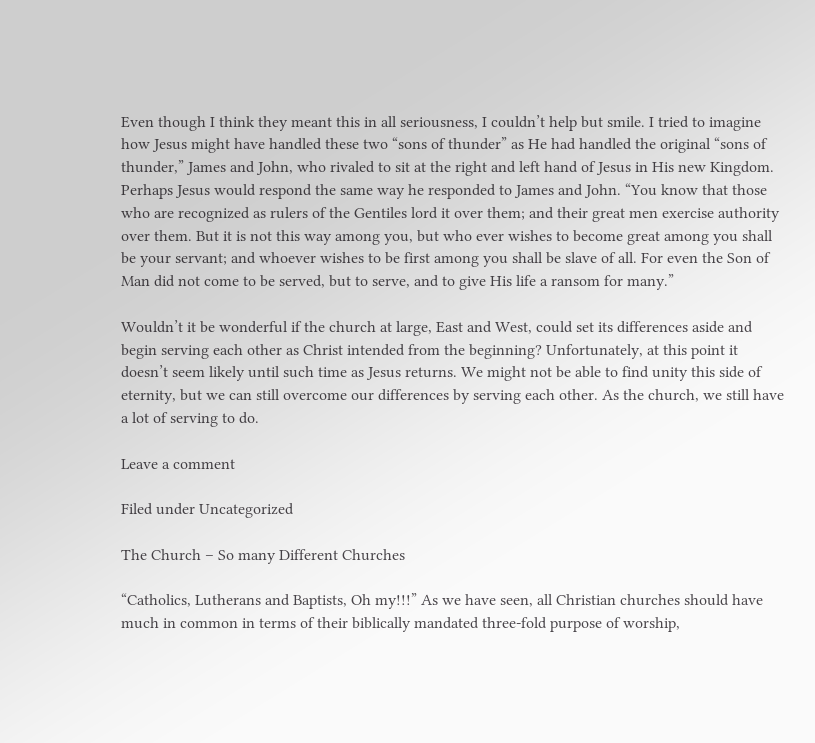Even though I think they meant this in all seriousness, I couldn’t help but smile. I tried to imagine how Jesus might have handled these two “sons of thunder” as He had handled the original “sons of thunder,” James and John, who rivaled to sit at the right and left hand of Jesus in His new Kingdom.  Perhaps Jesus would respond the same way he responded to James and John. “You know that those who are recognized as rulers of the Gentiles lord it over them; and their great men exercise authority over them. But it is not this way among you, but who ever wishes to become great among you shall be your servant; and whoever wishes to be first among you shall be slave of all. For even the Son of Man did not come to be served, but to serve, and to give His life a ransom for many.”

Wouldn’t it be wonderful if the church at large, East and West, could set its differences aside and begin serving each other as Christ intended from the beginning? Unfortunately, at this point it doesn’t seem likely until such time as Jesus returns. We might not be able to find unity this side of eternity, but we can still overcome our differences by serving each other. As the church, we still have a lot of serving to do.

Leave a comment

Filed under Uncategorized

The Church – So many Different Churches

“Catholics, Lutherans and Baptists, Oh my!!!” As we have seen, all Christian churches should have much in common in terms of their biblically mandated three-fold purpose of worship,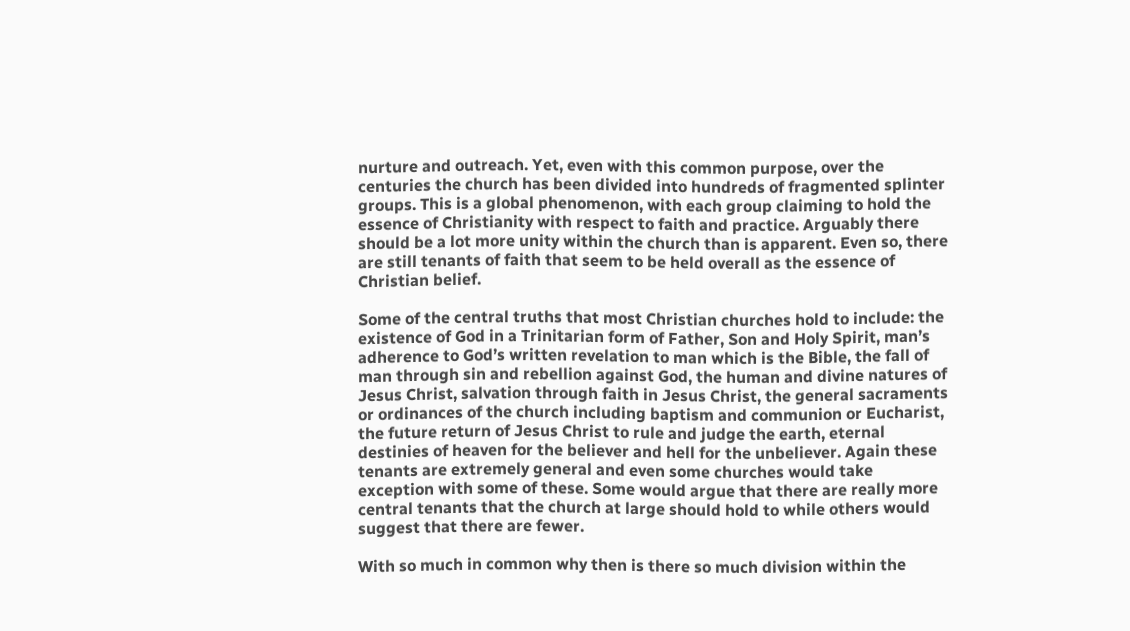nurture and outreach. Yet, even with this common purpose, over the centuries the church has been divided into hundreds of fragmented splinter groups. This is a global phenomenon, with each group claiming to hold the essence of Christianity with respect to faith and practice. Arguably there should be a lot more unity within the church than is apparent. Even so, there are still tenants of faith that seem to be held overall as the essence of Christian belief.

Some of the central truths that most Christian churches hold to include: the existence of God in a Trinitarian form of Father, Son and Holy Spirit, man’s adherence to God’s written revelation to man which is the Bible, the fall of man through sin and rebellion against God, the human and divine natures of Jesus Christ, salvation through faith in Jesus Christ, the general sacraments or ordinances of the church including baptism and communion or Eucharist, the future return of Jesus Christ to rule and judge the earth, eternal destinies of heaven for the believer and hell for the unbeliever. Again these tenants are extremely general and even some churches would take exception with some of these. Some would argue that there are really more central tenants that the church at large should hold to while others would suggest that there are fewer.

With so much in common why then is there so much division within the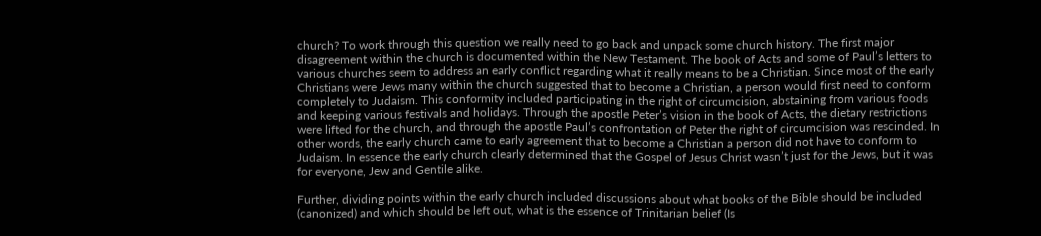church? To work through this question we really need to go back and unpack some church history. The first major disagreement within the church is documented within the New Testament. The book of Acts and some of Paul’s letters to various churches seem to address an early conflict regarding what it really means to be a Christian. Since most of the early Christians were Jews many within the church suggested that to become a Christian, a person would first need to conform completely to Judaism. This conformity included participating in the right of circumcision, abstaining from various foods and keeping various festivals and holidays. Through the apostle Peter’s vision in the book of Acts, the dietary restrictions were lifted for the church, and through the apostle Paul’s confrontation of Peter the right of circumcision was rescinded. In other words, the early church came to early agreement that to become a Christian a person did not have to conform to Judaism. In essence the early church clearly determined that the Gospel of Jesus Christ wasn’t just for the Jews, but it was for everyone, Jew and Gentile alike.

Further, dividing points within the early church included discussions about what books of the Bible should be included (canonized) and which should be left out, what is the essence of Trinitarian belief (Is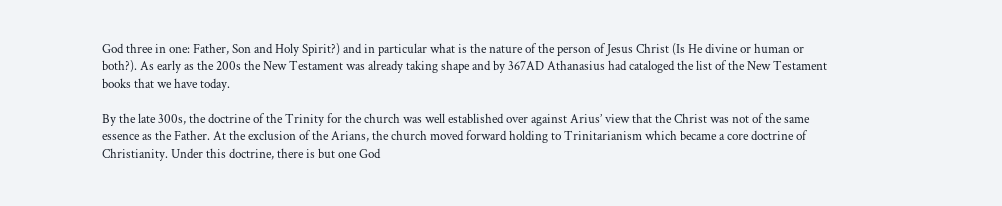God three in one: Father, Son and Holy Spirit?) and in particular what is the nature of the person of Jesus Christ (Is He divine or human or both?). As early as the 200s the New Testament was already taking shape and by 367AD Athanasius had cataloged the list of the New Testament books that we have today.

By the late 300s, the doctrine of the Trinity for the church was well established over against Arius’ view that the Christ was not of the same essence as the Father. At the exclusion of the Arians, the church moved forward holding to Trinitarianism which became a core doctrine of Christianity. Under this doctrine, there is but one God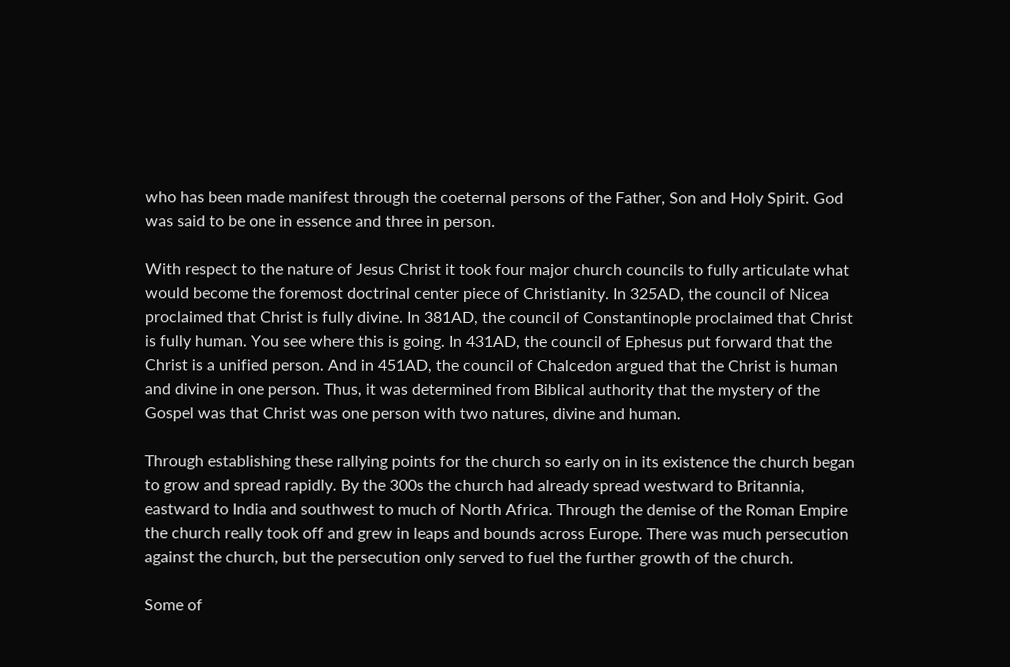who has been made manifest through the coeternal persons of the Father, Son and Holy Spirit. God was said to be one in essence and three in person.

With respect to the nature of Jesus Christ it took four major church councils to fully articulate what would become the foremost doctrinal center piece of Christianity. In 325AD, the council of Nicea proclaimed that Christ is fully divine. In 381AD, the council of Constantinople proclaimed that Christ is fully human. You see where this is going. In 431AD, the council of Ephesus put forward that the Christ is a unified person. And in 451AD, the council of Chalcedon argued that the Christ is human and divine in one person. Thus, it was determined from Biblical authority that the mystery of the Gospel was that Christ was one person with two natures, divine and human.

Through establishing these rallying points for the church so early on in its existence the church began to grow and spread rapidly. By the 300s the church had already spread westward to Britannia, eastward to India and southwest to much of North Africa. Through the demise of the Roman Empire the church really took off and grew in leaps and bounds across Europe. There was much persecution against the church, but the persecution only served to fuel the further growth of the church.

Some of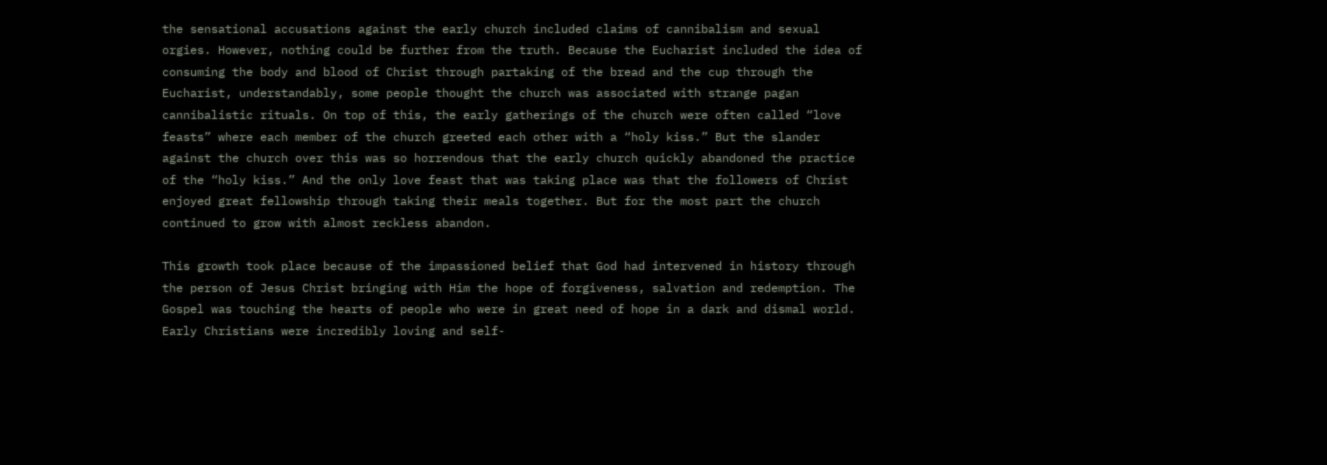the sensational accusations against the early church included claims of cannibalism and sexual orgies. However, nothing could be further from the truth. Because the Eucharist included the idea of consuming the body and blood of Christ through partaking of the bread and the cup through the Eucharist, understandably, some people thought the church was associated with strange pagan cannibalistic rituals. On top of this, the early gatherings of the church were often called “love feasts” where each member of the church greeted each other with a “holy kiss.” But the slander against the church over this was so horrendous that the early church quickly abandoned the practice of the “holy kiss.” And the only love feast that was taking place was that the followers of Christ enjoyed great fellowship through taking their meals together. But for the most part the church continued to grow with almost reckless abandon.

This growth took place because of the impassioned belief that God had intervened in history through the person of Jesus Christ bringing with Him the hope of forgiveness, salvation and redemption. The Gospel was touching the hearts of people who were in great need of hope in a dark and dismal world. Early Christians were incredibly loving and self-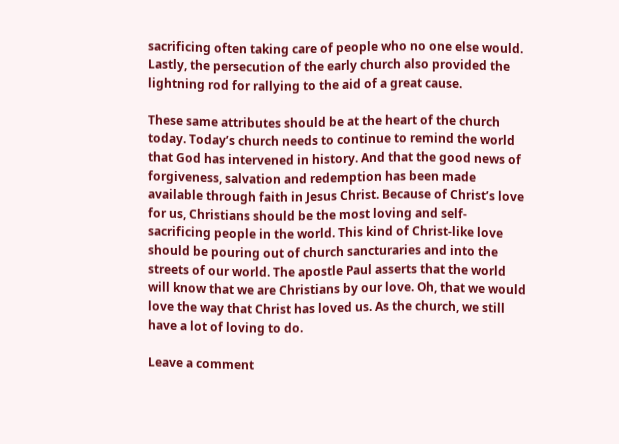sacrificing often taking care of people who no one else would. Lastly, the persecution of the early church also provided the lightning rod for rallying to the aid of a great cause.

These same attributes should be at the heart of the church today. Today’s church needs to continue to remind the world that God has intervened in history. And that the good news of forgiveness, salvation and redemption has been made available through faith in Jesus Christ. Because of Christ’s love for us, Christians should be the most loving and self-sacrificing people in the world. This kind of Christ-like love should be pouring out of church sancturaries and into the streets of our world. The apostle Paul asserts that the world will know that we are Christians by our love. Oh, that we would love the way that Christ has loved us. As the church, we still have a lot of loving to do.

Leave a comment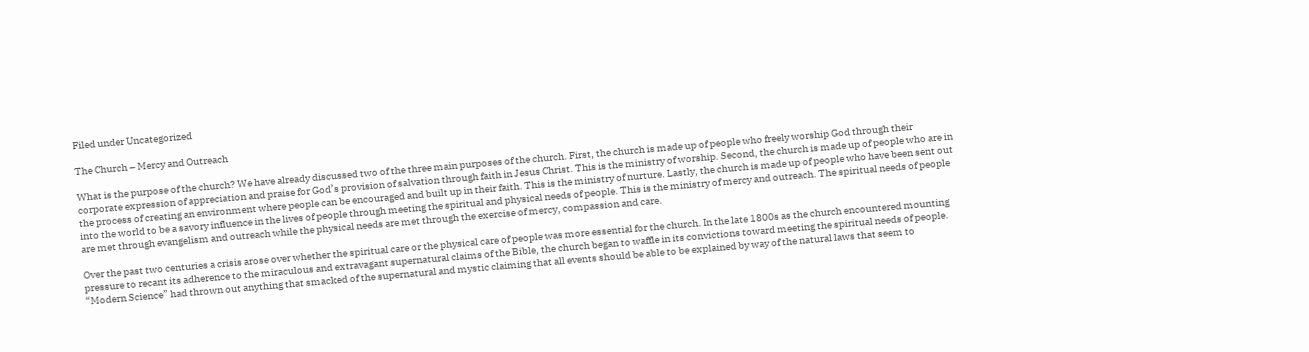Filed under Uncategorized

The Church – Mercy and Outreach

What is the purpose of the church? We have already discussed two of the three main purposes of the church. First, the church is made up of people who freely worship God through their corporate expression of appreciation and praise for God’s provision of salvation through faith in Jesus Christ. This is the ministry of worship. Second, the church is made up of people who are in the process of creating an environment where people can be encouraged and built up in their faith. This is the ministry of nurture. Lastly, the church is made up of people who have been sent out into the world to be a savory influence in the lives of people through meeting the spiritual and physical needs of people. This is the ministry of mercy and outreach. The spiritual needs of people are met through evangelism and outreach while the physical needs are met through the exercise of mercy, compassion and care.

Over the past two centuries a crisis arose over whether the spiritual care or the physical care of people was more essential for the church. In the late 1800s as the church encountered mounting pressure to recant its adherence to the miraculous and extravagant supernatural claims of the Bible, the church began to waffle in its convictions toward meeting the spiritual needs of people. “Modern Science” had thrown out anything that smacked of the supernatural and mystic claiming that all events should be able to be explained by way of the natural laws that seem to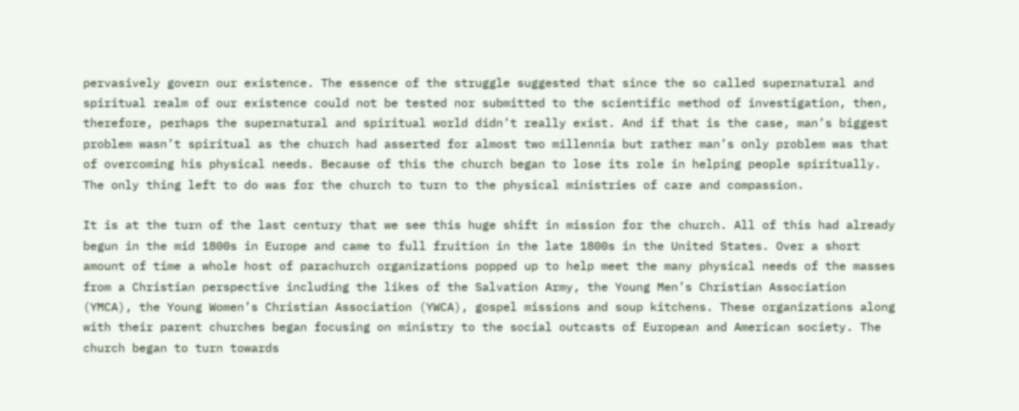pervasively govern our existence. The essence of the struggle suggested that since the so called supernatural and spiritual realm of our existence could not be tested nor submitted to the scientific method of investigation, then, therefore, perhaps the supernatural and spiritual world didn’t really exist. And if that is the case, man’s biggest problem wasn’t spiritual as the church had asserted for almost two millennia but rather man’s only problem was that of overcoming his physical needs. Because of this the church began to lose its role in helping people spiritually. The only thing left to do was for the church to turn to the physical ministries of care and compassion.

It is at the turn of the last century that we see this huge shift in mission for the church. All of this had already begun in the mid 1800s in Europe and came to full fruition in the late 1800s in the United States. Over a short amount of time a whole host of parachurch organizations popped up to help meet the many physical needs of the masses from a Christian perspective including the likes of the Salvation Army, the Young Men’s Christian Association (YMCA), the Young Women’s Christian Association (YWCA), gospel missions and soup kitchens. These organizations along with their parent churches began focusing on ministry to the social outcasts of European and American society. The church began to turn towards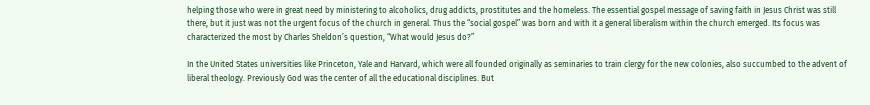helping those who were in great need by ministering to alcoholics, drug addicts, prostitutes and the homeless. The essential gospel message of saving faith in Jesus Christ was still there, but it just was not the urgent focus of the church in general. Thus the “social gospel” was born and with it a general liberalism within the church emerged. Its focus was characterized the most by Charles Sheldon’s question, “What would Jesus do?”

In the United States universities like Princeton, Yale and Harvard, which were all founded originally as seminaries to train clergy for the new colonies, also succumbed to the advent of liberal theology. Previously God was the center of all the educational disciplines. But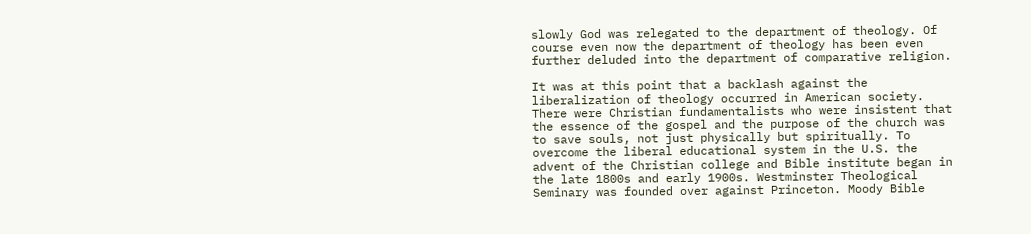slowly God was relegated to the department of theology. Of course even now the department of theology has been even further deluded into the department of comparative religion.

It was at this point that a backlash against the liberalization of theology occurred in American society. There were Christian fundamentalists who were insistent that the essence of the gospel and the purpose of the church was to save souls, not just physically but spiritually. To overcome the liberal educational system in the U.S. the advent of the Christian college and Bible institute began in the late 1800s and early 1900s. Westminster Theological Seminary was founded over against Princeton. Moody Bible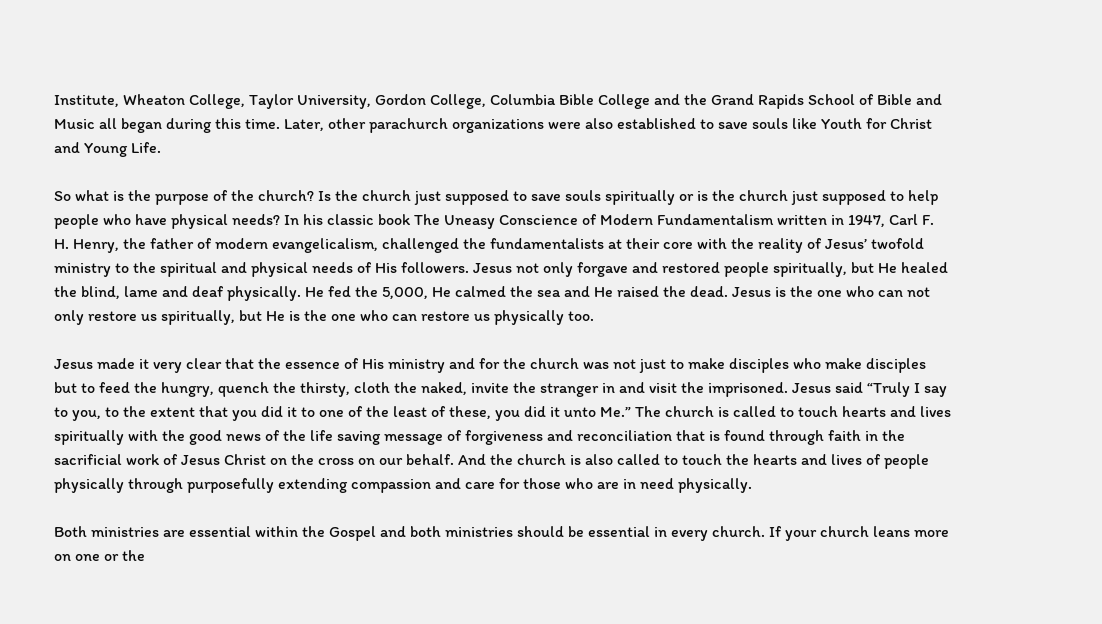Institute, Wheaton College, Taylor University, Gordon College, Columbia Bible College and the Grand Rapids School of Bible and Music all began during this time. Later, other parachurch organizations were also established to save souls like Youth for Christ and Young Life.

So what is the purpose of the church? Is the church just supposed to save souls spiritually or is the church just supposed to help people who have physical needs? In his classic book The Uneasy Conscience of Modern Fundamentalism written in 1947, Carl F. H. Henry, the father of modern evangelicalism, challenged the fundamentalists at their core with the reality of Jesus’ twofold ministry to the spiritual and physical needs of His followers. Jesus not only forgave and restored people spiritually, but He healed the blind, lame and deaf physically. He fed the 5,000, He calmed the sea and He raised the dead. Jesus is the one who can not only restore us spiritually, but He is the one who can restore us physically too.

Jesus made it very clear that the essence of His ministry and for the church was not just to make disciples who make disciples but to feed the hungry, quench the thirsty, cloth the naked, invite the stranger in and visit the imprisoned. Jesus said “Truly I say to you, to the extent that you did it to one of the least of these, you did it unto Me.” The church is called to touch hearts and lives spiritually with the good news of the life saving message of forgiveness and reconciliation that is found through faith in the sacrificial work of Jesus Christ on the cross on our behalf. And the church is also called to touch the hearts and lives of people physically through purposefully extending compassion and care for those who are in need physically.

Both ministries are essential within the Gospel and both ministries should be essential in every church. If your church leans more on one or the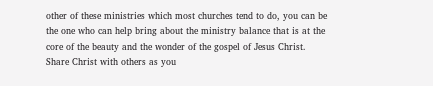other of these ministries which most churches tend to do, you can be the one who can help bring about the ministry balance that is at the core of the beauty and the wonder of the gospel of Jesus Christ. Share Christ with others as you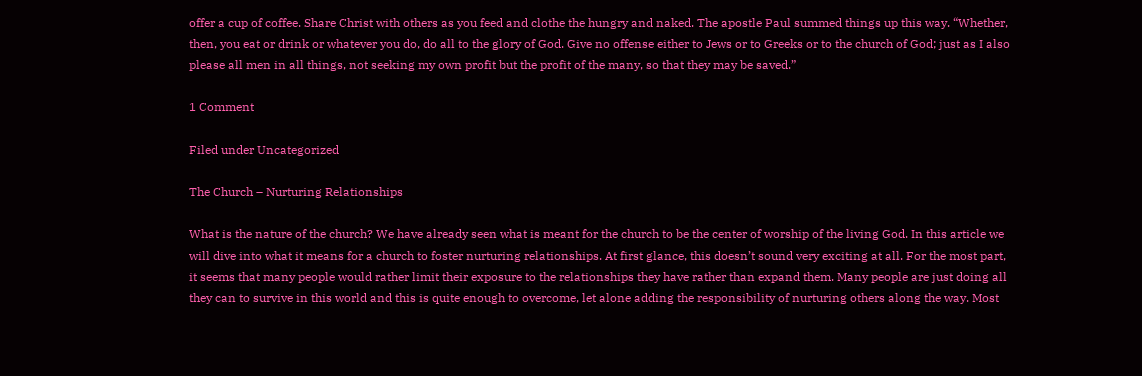offer a cup of coffee. Share Christ with others as you feed and clothe the hungry and naked. The apostle Paul summed things up this way. “Whether, then, you eat or drink or whatever you do, do all to the glory of God. Give no offense either to Jews or to Greeks or to the church of God; just as I also please all men in all things, not seeking my own profit but the profit of the many, so that they may be saved.”

1 Comment

Filed under Uncategorized

The Church – Nurturing Relationships

What is the nature of the church? We have already seen what is meant for the church to be the center of worship of the living God. In this article we will dive into what it means for a church to foster nurturing relationships. At first glance, this doesn’t sound very exciting at all. For the most part, it seems that many people would rather limit their exposure to the relationships they have rather than expand them. Many people are just doing all they can to survive in this world and this is quite enough to overcome, let alone adding the responsibility of nurturing others along the way. Most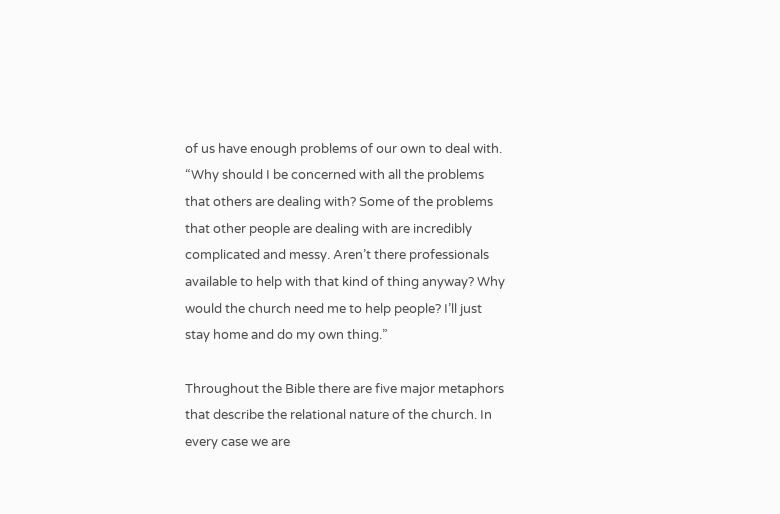of us have enough problems of our own to deal with. “Why should I be concerned with all the problems that others are dealing with? Some of the problems that other people are dealing with are incredibly complicated and messy. Aren’t there professionals available to help with that kind of thing anyway? Why would the church need me to help people? I’ll just stay home and do my own thing.”

Throughout the Bible there are five major metaphors that describe the relational nature of the church. In every case we are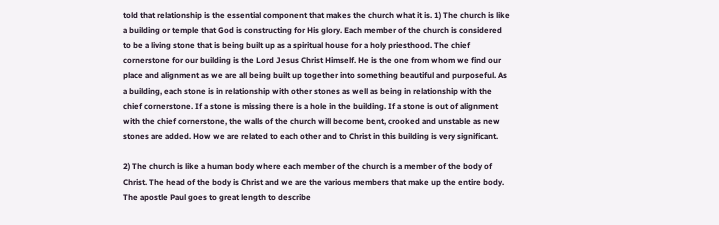told that relationship is the essential component that makes the church what it is. 1) The church is like a building or temple that God is constructing for His glory. Each member of the church is considered to be a living stone that is being built up as a spiritual house for a holy priesthood. The chief cornerstone for our building is the Lord Jesus Christ Himself. He is the one from whom we find our place and alignment as we are all being built up together into something beautiful and purposeful. As a building, each stone is in relationship with other stones as well as being in relationship with the chief cornerstone. If a stone is missing there is a hole in the building. If a stone is out of alignment with the chief cornerstone, the walls of the church will become bent, crooked and unstable as new stones are added. How we are related to each other and to Christ in this building is very significant.

2) The church is like a human body where each member of the church is a member of the body of Christ. The head of the body is Christ and we are the various members that make up the entire body. The apostle Paul goes to great length to describe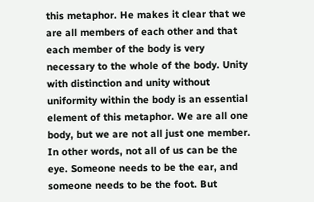this metaphor. He makes it clear that we are all members of each other and that each member of the body is very necessary to the whole of the body. Unity with distinction and unity without uniformity within the body is an essential element of this metaphor. We are all one body, but we are not all just one member. In other words, not all of us can be the eye. Someone needs to be the ear, and someone needs to be the foot. But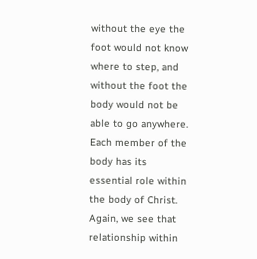without the eye the foot would not know where to step, and without the foot the body would not be able to go anywhere. Each member of the body has its essential role within the body of Christ. Again, we see that relationship within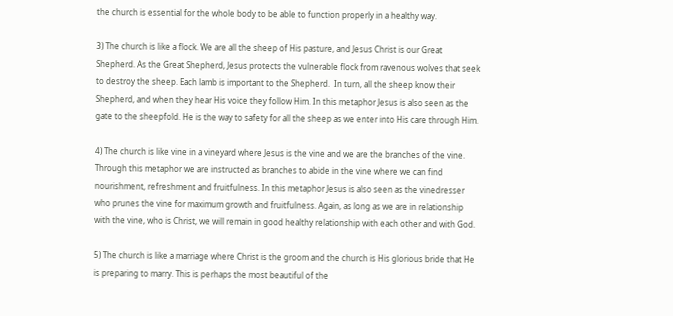the church is essential for the whole body to be able to function properly in a healthy way.

3) The church is like a flock. We are all the sheep of His pasture, and Jesus Christ is our Great Shepherd. As the Great Shepherd, Jesus protects the vulnerable flock from ravenous wolves that seek to destroy the sheep. Each lamb is important to the Shepherd.  In turn, all the sheep know their Shepherd, and when they hear His voice they follow Him. In this metaphor Jesus is also seen as the gate to the sheepfold. He is the way to safety for all the sheep as we enter into His care through Him.

4) The church is like vine in a vineyard where Jesus is the vine and we are the branches of the vine. Through this metaphor we are instructed as branches to abide in the vine where we can find nourishment, refreshment and fruitfulness. In this metaphor Jesus is also seen as the vinedresser who prunes the vine for maximum growth and fruitfulness. Again, as long as we are in relationship with the vine, who is Christ, we will remain in good healthy relationship with each other and with God.

5) The church is like a marriage where Christ is the groom and the church is His glorious bride that He is preparing to marry. This is perhaps the most beautiful of the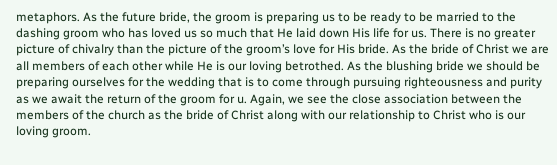metaphors. As the future bride, the groom is preparing us to be ready to be married to the dashing groom who has loved us so much that He laid down His life for us. There is no greater picture of chivalry than the picture of the groom’s love for His bride. As the bride of Christ we are all members of each other while He is our loving betrothed. As the blushing bride we should be preparing ourselves for the wedding that is to come through pursuing righteousness and purity as we await the return of the groom for u. Again, we see the close association between the members of the church as the bride of Christ along with our relationship to Christ who is our loving groom.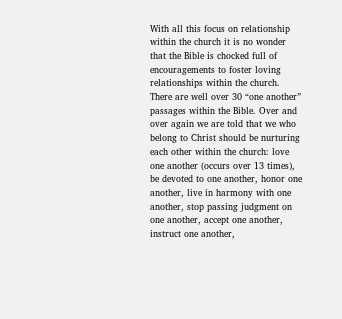With all this focus on relationship within the church it is no wonder that the Bible is chocked full of encouragements to foster loving relationships within the church. There are well over 30 “one another” passages within the Bible. Over and over again we are told that we who belong to Christ should be nurturing each other within the church: love one another (occurs over 13 times), be devoted to one another, honor one another, live in harmony with one another, stop passing judgment on one another, accept one another, instruct one another,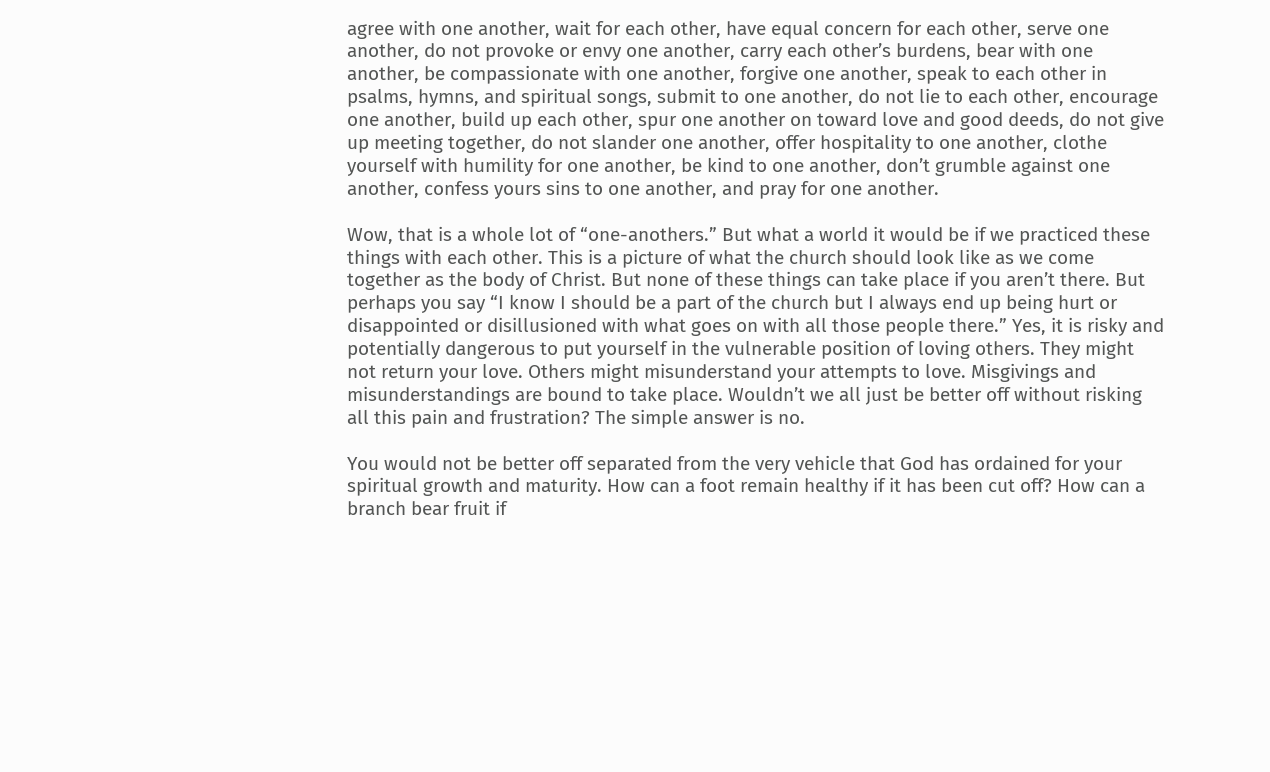agree with one another, wait for each other, have equal concern for each other, serve one another, do not provoke or envy one another, carry each other’s burdens, bear with one another, be compassionate with one another, forgive one another, speak to each other in psalms, hymns, and spiritual songs, submit to one another, do not lie to each other, encourage one another, build up each other, spur one another on toward love and good deeds, do not give up meeting together, do not slander one another, offer hospitality to one another, clothe yourself with humility for one another, be kind to one another, don’t grumble against one another, confess yours sins to one another, and pray for one another.

Wow, that is a whole lot of “one-anothers.” But what a world it would be if we practiced these things with each other. This is a picture of what the church should look like as we come together as the body of Christ. But none of these things can take place if you aren’t there. But perhaps you say “I know I should be a part of the church but I always end up being hurt or disappointed or disillusioned with what goes on with all those people there.” Yes, it is risky and potentially dangerous to put yourself in the vulnerable position of loving others. They might not return your love. Others might misunderstand your attempts to love. Misgivings and misunderstandings are bound to take place. Wouldn’t we all just be better off without risking all this pain and frustration? The simple answer is no.

You would not be better off separated from the very vehicle that God has ordained for your spiritual growth and maturity. How can a foot remain healthy if it has been cut off? How can a branch bear fruit if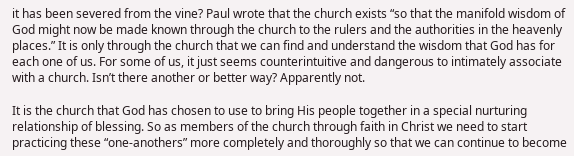it has been severed from the vine? Paul wrote that the church exists “so that the manifold wisdom of God might now be made known through the church to the rulers and the authorities in the heavenly places.” It is only through the church that we can find and understand the wisdom that God has for each one of us. For some of us, it just seems counterintuitive and dangerous to intimately associate with a church. Isn’t there another or better way? Apparently not.

It is the church that God has chosen to use to bring His people together in a special nurturing relationship of blessing. So as members of the church through faith in Christ we need to start practicing these “one-anothers” more completely and thoroughly so that we can continue to become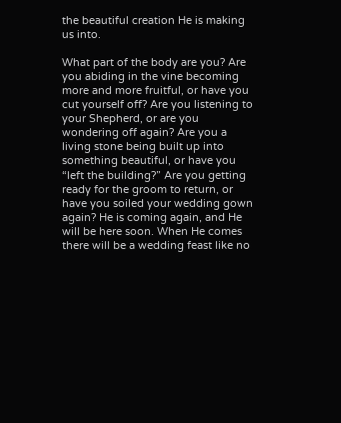the beautiful creation He is making us into.

What part of the body are you? Are you abiding in the vine becoming more and more fruitful, or have you cut yourself off? Are you listening to your Shepherd, or are you wondering off again? Are you a living stone being built up into something beautiful, or have you “left the building?” Are you getting ready for the groom to return, or have you soiled your wedding gown again? He is coming again, and He will be here soon. When He comes there will be a wedding feast like no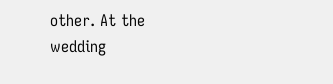other. At the wedding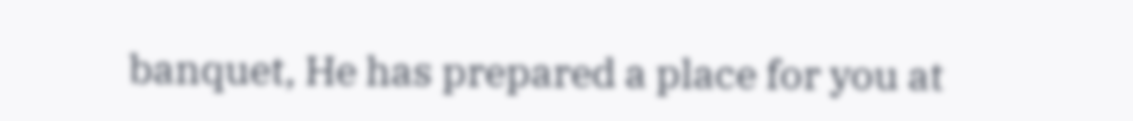banquet, He has prepared a place for you at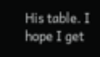His table. I hope I get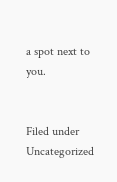a spot next to you.


Filed under Uncategorized